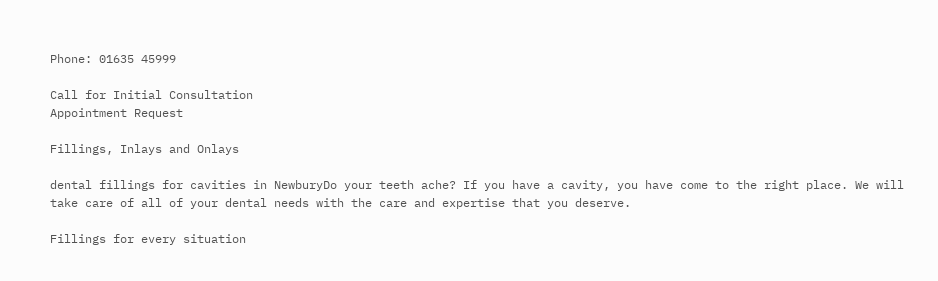Phone: 01635 45999

Call for Initial Consultation
Appointment Request

Fillings, Inlays and Onlays

dental fillings for cavities in NewburyDo your teeth ache? If you have a cavity, you have come to the right place. We will take care of all of your dental needs with the care and expertise that you deserve.

Fillings for every situation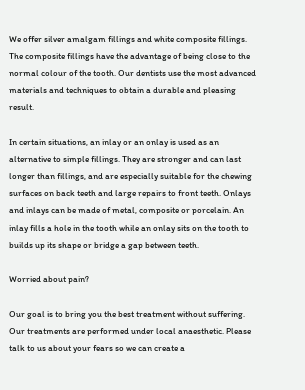We offer silver amalgam fillings and white composite fillings. The composite fillings have the advantage of being close to the normal colour of the tooth. Our dentists use the most advanced materials and techniques to obtain a durable and pleasing result.

In certain situations, an inlay or an onlay is used as an alternative to simple fillings. They are stronger and can last longer than fillings, and are especially suitable for the chewing surfaces on back teeth and large repairs to front teeth. Onlays and inlays can be made of metal, composite or porcelain. An inlay fills a hole in the tooth while an onlay sits on the tooth to builds up its shape or bridge a gap between teeth.

Worried about pain?

Our goal is to bring you the best treatment without suffering. Our treatments are performed under local anaesthetic. Please talk to us about your fears so we can create a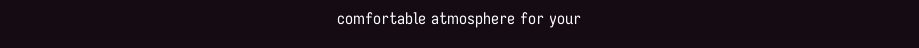comfortable atmosphere for your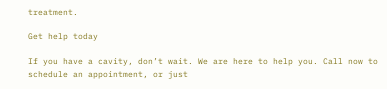treatment.

Get help today

If you have a cavity, don’t wait. We are here to help you. Call now to schedule an appointment, or just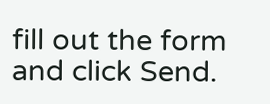fill out the form and click Send.